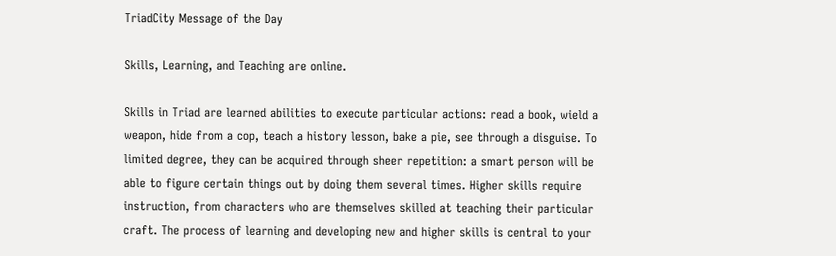TriadCity Message of the Day

Skills, Learning, and Teaching are online.

Skills in Triad are learned abilities to execute particular actions: read a book, wield a weapon, hide from a cop, teach a history lesson, bake a pie, see through a disguise. To limited degree, they can be acquired through sheer repetition: a smart person will be able to figure certain things out by doing them several times. Higher skills require instruction, from characters who are themselves skilled at teaching their particular craft. The process of learning and developing new and higher skills is central to your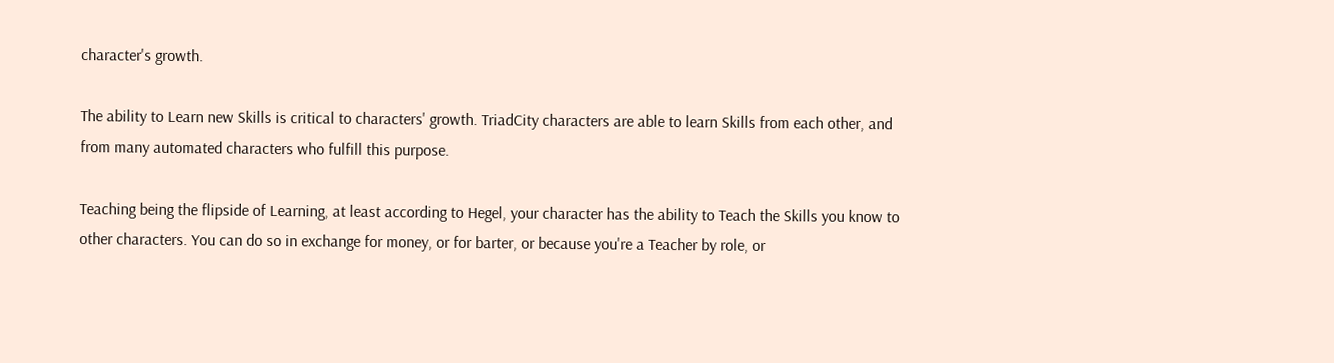character's growth.

The ability to Learn new Skills is critical to characters' growth. TriadCity characters are able to learn Skills from each other, and from many automated characters who fulfill this purpose.

Teaching being the flipside of Learning, at least according to Hegel, your character has the ability to Teach the Skills you know to other characters. You can do so in exchange for money, or for barter, or because you're a Teacher by role, or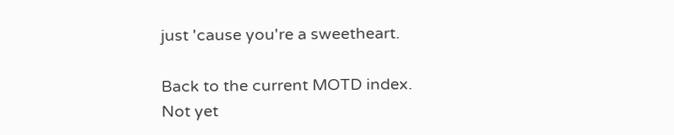just 'cause you're a sweetheart.

Back to the current MOTD index.
Not yet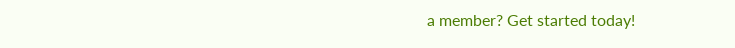a member? Get started today!